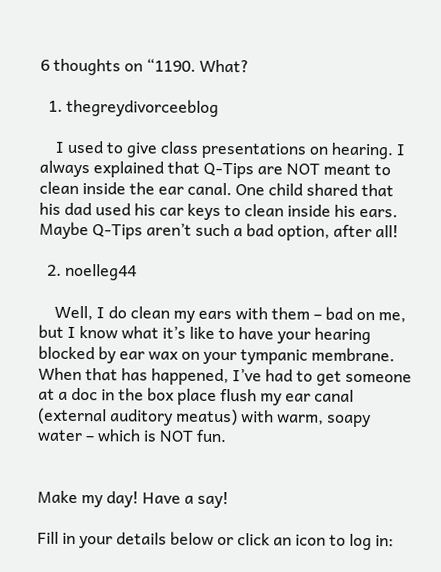6 thoughts on “1190. What?

  1. thegreydivorceeblog

    I used to give class presentations on hearing. I always explained that Q-Tips are NOT meant to clean inside the ear canal. One child shared that his dad used his car keys to clean inside his ears. Maybe Q-Tips aren’t such a bad option, after all!

  2. noelleg44

    Well, I do clean my ears with them – bad on me, but I know what it’s like to have your hearing blocked by ear wax on your tympanic membrane. When that has happened, I’ve had to get someone at a doc in the box place flush my ear canal (external auditory meatus) with warm, soapy water – which is NOT fun.


Make my day! Have a say!

Fill in your details below or click an icon to log in: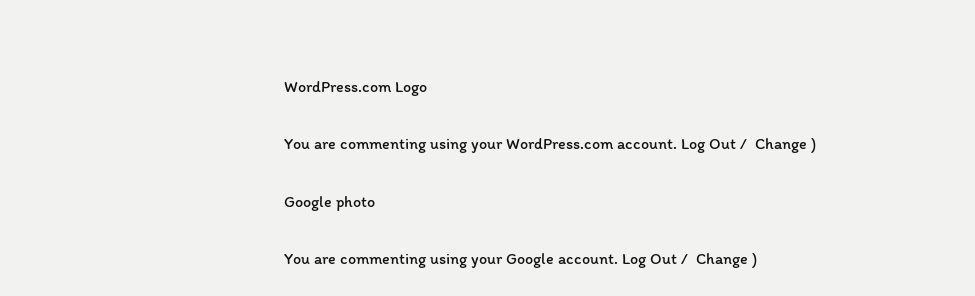WordPress.com Logo

You are commenting using your WordPress.com account. Log Out /  Change )

Google photo

You are commenting using your Google account. Log Out /  Change )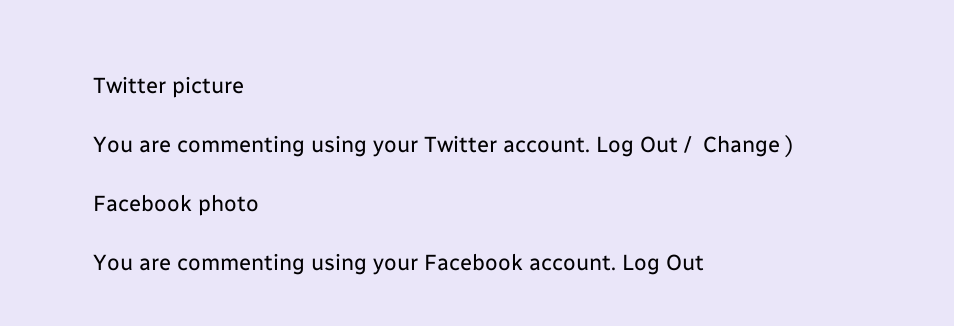Twitter picture

You are commenting using your Twitter account. Log Out /  Change )

Facebook photo

You are commenting using your Facebook account. Log Out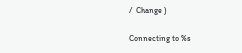/  Change )

Connecting to %s